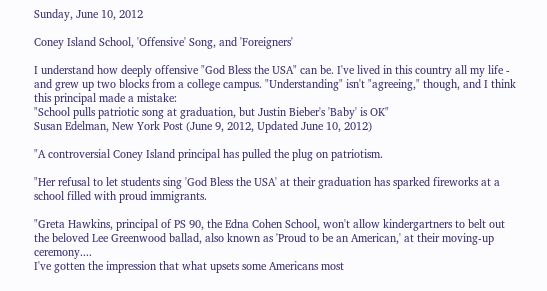Sunday, June 10, 2012

Coney Island School, 'Offensive' Song, and 'Foreigners'

I understand how deeply offensive "God Bless the USA" can be. I've lived in this country all my life - and grew up two blocks from a college campus. "Understanding" isn't "agreeing," though, and I think this principal made a mistake:
"School pulls patriotic song at graduation, but Justin Bieber's 'Baby' is OK"
Susan Edelman, New York Post (June 9, 2012, Updated June 10, 2012)

"A controversial Coney Island principal has pulled the plug on patriotism.

"Her refusal to let students sing 'God Bless the USA' at their graduation has sparked fireworks at a school filled with proud immigrants.

"Greta Hawkins, principal of PS 90, the Edna Cohen School, won't allow kindergartners to belt out the beloved Lee Greenwood ballad, also known as 'Proud to be an American,' at their moving-up ceremony....
I've gotten the impression that what upsets some Americans most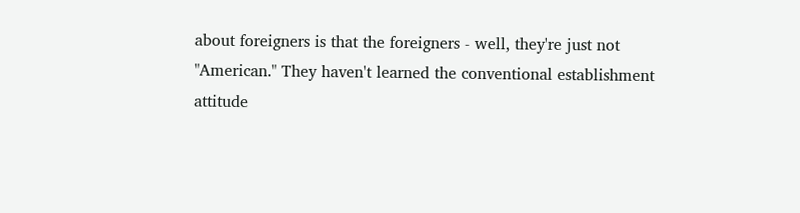about foreigners is that the foreigners - well, they're just not "American." They haven't learned the conventional establishment attitude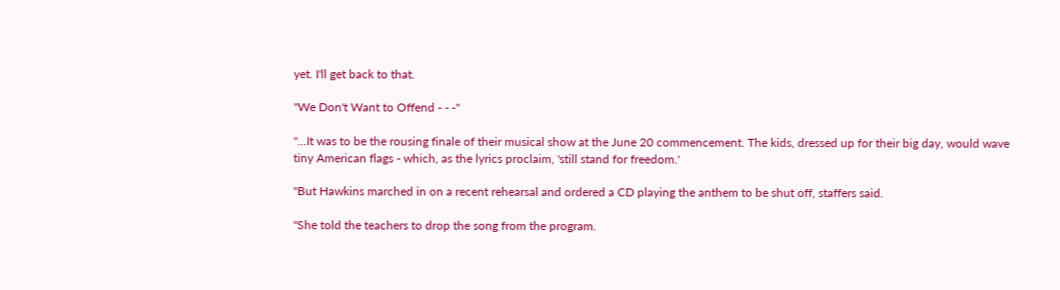yet. I'll get back to that.

"We Don't Want to Offend - - -"

"...It was to be the rousing finale of their musical show at the June 20 commencement. The kids, dressed up for their big day, would wave tiny American flags - which, as the lyrics proclaim, 'still stand for freedom.'

"But Hawkins marched in on a recent rehearsal and ordered a CD playing the anthem to be shut off, staffers said.

"She told the teachers to drop the song from the program.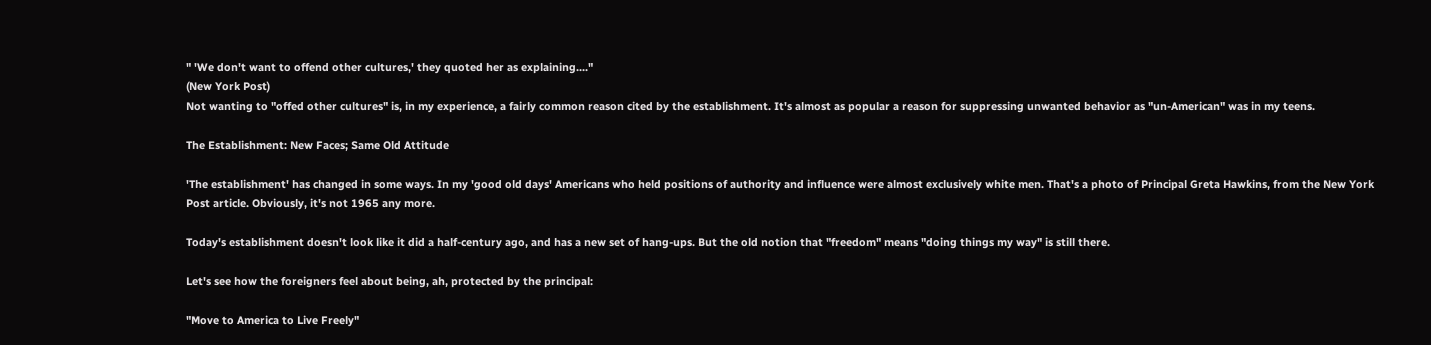" 'We don't want to offend other cultures,' they quoted her as explaining...."
(New York Post)
Not wanting to "offed other cultures" is, in my experience, a fairly common reason cited by the establishment. It's almost as popular a reason for suppressing unwanted behavior as "un-American" was in my teens.

The Establishment: New Faces; Same Old Attitude

'The establishment' has changed in some ways. In my 'good old days' Americans who held positions of authority and influence were almost exclusively white men. That's a photo of Principal Greta Hawkins, from the New York Post article. Obviously, it's not 1965 any more.

Today's establishment doesn't look like it did a half-century ago, and has a new set of hang-ups. But the old notion that "freedom" means "doing things my way" is still there.

Let's see how the foreigners feel about being, ah, protected by the principal:

"Move to America to Live Freely"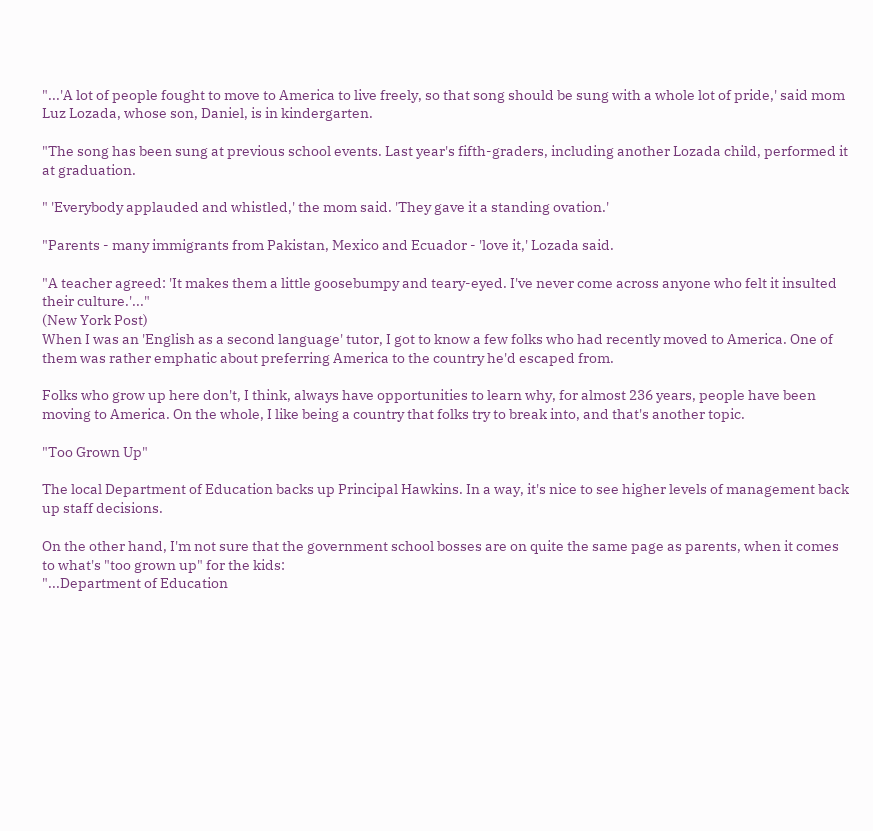"...'A lot of people fought to move to America to live freely, so that song should be sung with a whole lot of pride,' said mom Luz Lozada, whose son, Daniel, is in kindergarten.

"The song has been sung at previous school events. Last year's fifth-graders, including another Lozada child, performed it at graduation.

" 'Everybody applauded and whistled,' the mom said. 'They gave it a standing ovation.'

"Parents - many immigrants from Pakistan, Mexico and Ecuador - 'love it,' Lozada said.

"A teacher agreed: 'It makes them a little goosebumpy and teary-eyed. I've never come across anyone who felt it insulted their culture.'..."
(New York Post)
When I was an 'English as a second language' tutor, I got to know a few folks who had recently moved to America. One of them was rather emphatic about preferring America to the country he'd escaped from.

Folks who grow up here don't, I think, always have opportunities to learn why, for almost 236 years, people have been moving to America. On the whole, I like being a country that folks try to break into, and that's another topic.

"Too Grown Up"

The local Department of Education backs up Principal Hawkins. In a way, it's nice to see higher levels of management back up staff decisions.

On the other hand, I'm not sure that the government school bosses are on quite the same page as parents, when it comes to what's "too grown up" for the kids:
"...Department of Education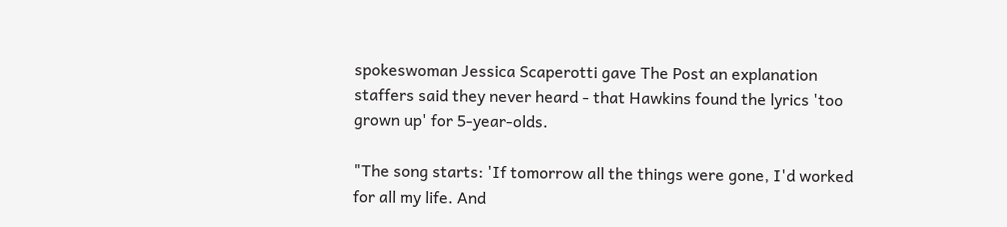spokeswoman Jessica Scaperotti gave The Post an explanation staffers said they never heard - that Hawkins found the lyrics 'too grown up' for 5-year-olds.

"The song starts: 'If tomorrow all the things were gone, I'd worked for all my life. And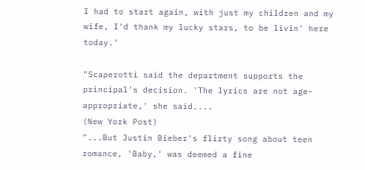I had to start again, with just my children and my wife, I'd thank my lucky stars, to be livin' here today.'

"Scaperotti said the department supports the principal's decision. 'The lyrics are not age-appropriate,' she said....
(New York Post)
"...But Justin Bieber's flirty song about teen romance, 'Baby,' was deemed a fine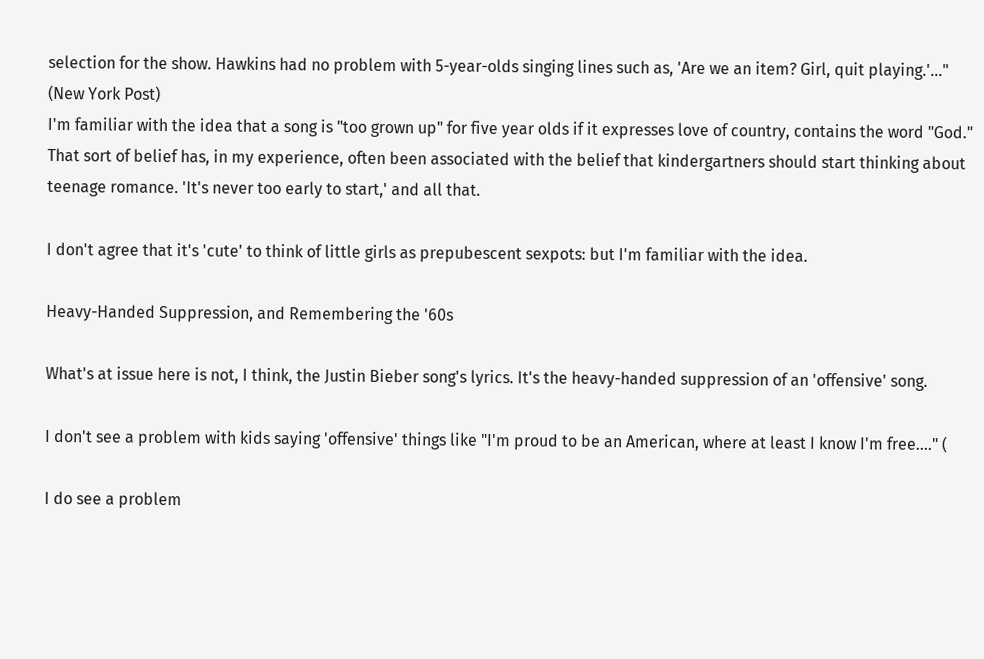selection for the show. Hawkins had no problem with 5-year-olds singing lines such as, 'Are we an item? Girl, quit playing.'..."
(New York Post)
I'm familiar with the idea that a song is "too grown up" for five year olds if it expresses love of country, contains the word "God." That sort of belief has, in my experience, often been associated with the belief that kindergartners should start thinking about teenage romance. 'It's never too early to start,' and all that.

I don't agree that it's 'cute' to think of little girls as prepubescent sexpots: but I'm familiar with the idea.

Heavy-Handed Suppression, and Remembering the '60s

What's at issue here is not, I think, the Justin Bieber song's lyrics. It's the heavy-handed suppression of an 'offensive' song.

I don't see a problem with kids saying 'offensive' things like "I'm proud to be an American, where at least I know I'm free...." (

I do see a problem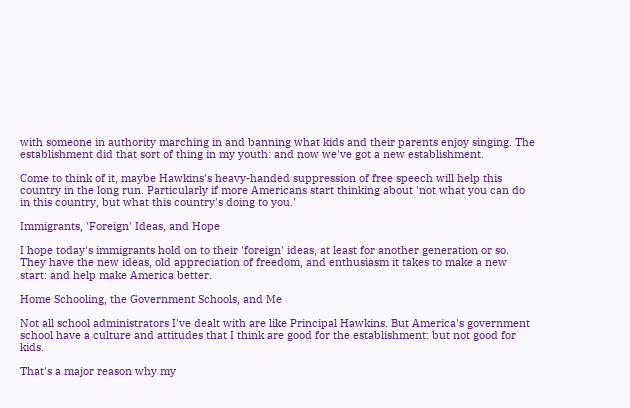with someone in authority marching in and banning what kids and their parents enjoy singing. The establishment did that sort of thing in my youth: and now we've got a new establishment.

Come to think of it, maybe Hawkins's heavy-handed suppression of free speech will help this country in the long run. Particularly if more Americans start thinking about 'not what you can do in this country, but what this country's doing to you.'

Immigrants, 'Foreign' Ideas, and Hope

I hope today's immigrants hold on to their 'foreign' ideas, at least for another generation or so. They have the new ideas, old appreciation of freedom, and enthusiasm it takes to make a new start: and help make America better.

Home Schooling, the Government Schools, and Me

Not all school administrators I've dealt with are like Principal Hawkins. But America's government school have a culture and attitudes that I think are good for the establishment: but not good for kids.

That's a major reason why my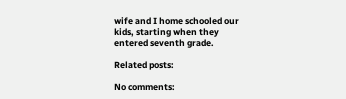wife and I home schooled our kids, starting when they entered seventh grade.

Related posts:

No comments: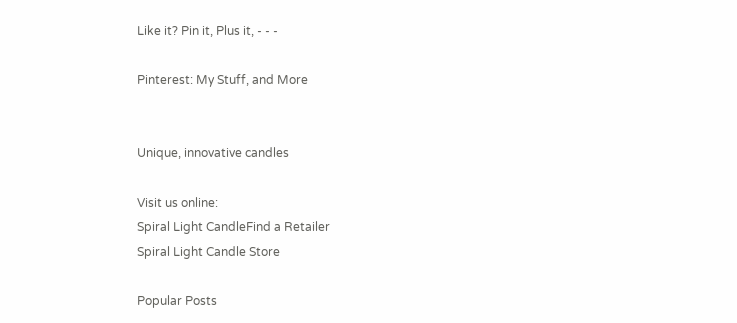Like it? Pin it, Plus it, - - -

Pinterest: My Stuff, and More


Unique, innovative candles

Visit us online:
Spiral Light CandleFind a Retailer
Spiral Light Candle Store

Popular Posts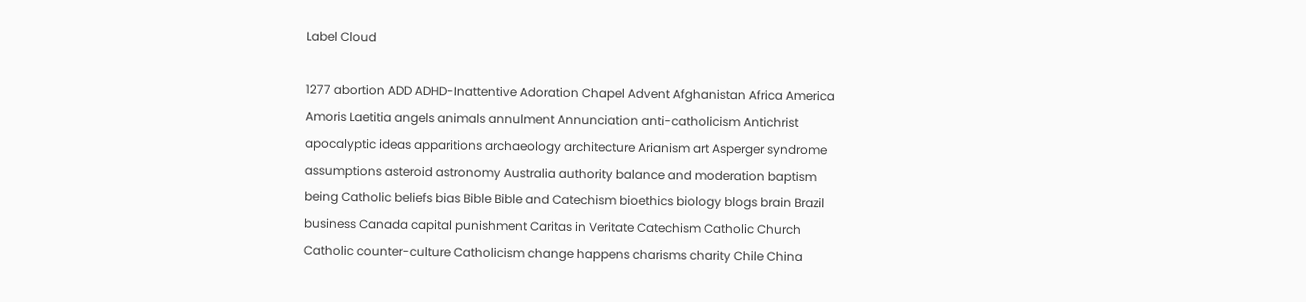Label Cloud

1277 abortion ADD ADHD-Inattentive Adoration Chapel Advent Afghanistan Africa America Amoris Laetitia angels animals annulment Annunciation anti-catholicism Antichrist apocalyptic ideas apparitions archaeology architecture Arianism art Asperger syndrome assumptions asteroid astronomy Australia authority balance and moderation baptism being Catholic beliefs bias Bible Bible and Catechism bioethics biology blogs brain Brazil business Canada capital punishment Caritas in Veritate Catechism Catholic Church Catholic counter-culture Catholicism change happens charisms charity Chile China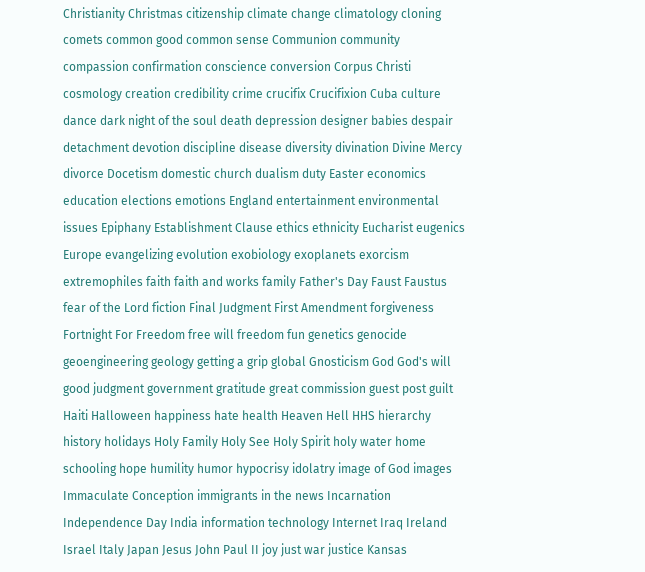Christianity Christmas citizenship climate change climatology cloning comets common good common sense Communion community compassion confirmation conscience conversion Corpus Christi cosmology creation credibility crime crucifix Crucifixion Cuba culture dance dark night of the soul death depression designer babies despair detachment devotion discipline disease diversity divination Divine Mercy divorce Docetism domestic church dualism duty Easter economics education elections emotions England entertainment environmental issues Epiphany Establishment Clause ethics ethnicity Eucharist eugenics Europe evangelizing evolution exobiology exoplanets exorcism extremophiles faith faith and works family Father's Day Faust Faustus fear of the Lord fiction Final Judgment First Amendment forgiveness Fortnight For Freedom free will freedom fun genetics genocide geoengineering geology getting a grip global Gnosticism God God's will good judgment government gratitude great commission guest post guilt Haiti Halloween happiness hate health Heaven Hell HHS hierarchy history holidays Holy Family Holy See Holy Spirit holy water home schooling hope humility humor hypocrisy idolatry image of God images Immaculate Conception immigrants in the news Incarnation Independence Day India information technology Internet Iraq Ireland Israel Italy Japan Jesus John Paul II joy just war justice Kansas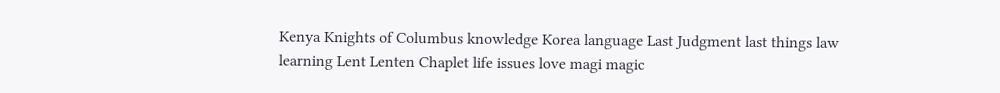Kenya Knights of Columbus knowledge Korea language Last Judgment last things law learning Lent Lenten Chaplet life issues love magi magic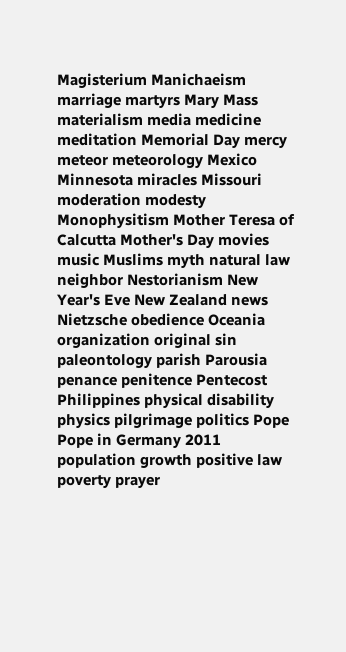Magisterium Manichaeism marriage martyrs Mary Mass materialism media medicine meditation Memorial Day mercy meteor meteorology Mexico Minnesota miracles Missouri moderation modesty Monophysitism Mother Teresa of Calcutta Mother's Day movies music Muslims myth natural law neighbor Nestorianism New Year's Eve New Zealand news Nietzsche obedience Oceania organization original sin paleontology parish Parousia penance penitence Pentecost Philippines physical disability physics pilgrimage politics Pope Pope in Germany 2011 population growth positive law poverty prayer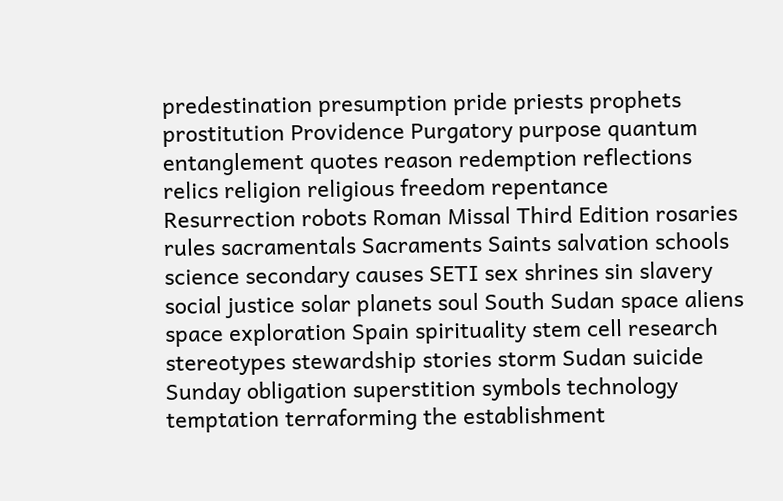predestination presumption pride priests prophets prostitution Providence Purgatory purpose quantum entanglement quotes reason redemption reflections relics religion religious freedom repentance Resurrection robots Roman Missal Third Edition rosaries rules sacramentals Sacraments Saints salvation schools science secondary causes SETI sex shrines sin slavery social justice solar planets soul South Sudan space aliens space exploration Spain spirituality stem cell research stereotypes stewardship stories storm Sudan suicide Sunday obligation superstition symbols technology temptation terraforming the establishment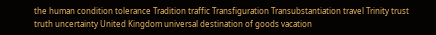the human condition tolerance Tradition traffic Transfiguration Transubstantiation travel Trinity trust truth uncertainty United Kingdom universal destination of goods vacation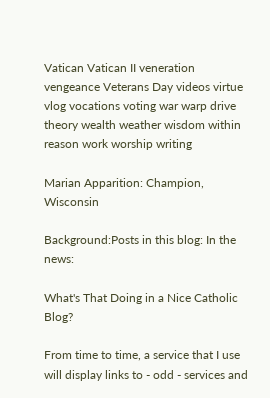Vatican Vatican II veneration vengeance Veterans Day videos virtue vlog vocations voting war warp drive theory wealth weather wisdom within reason work worship writing

Marian Apparition: Champion, Wisconsin

Background:Posts in this blog: In the news:

What's That Doing in a Nice Catholic Blog?

From time to time, a service that I use will display links to - odd - services and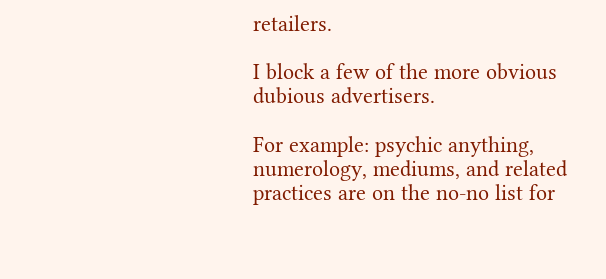retailers.

I block a few of the more obvious dubious advertisers.

For example: psychic anything, numerology, mediums, and related practices are on the no-no list for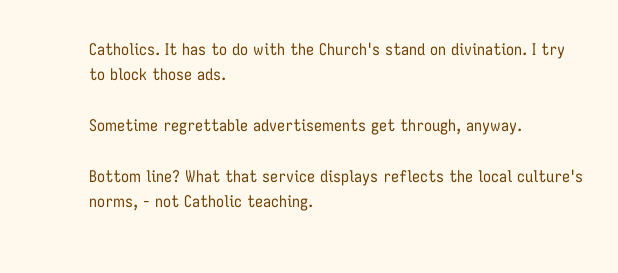Catholics. It has to do with the Church's stand on divination. I try to block those ads.

Sometime regrettable advertisements get through, anyway.

Bottom line? What that service displays reflects the local culture's norms, - not Catholic teaching.